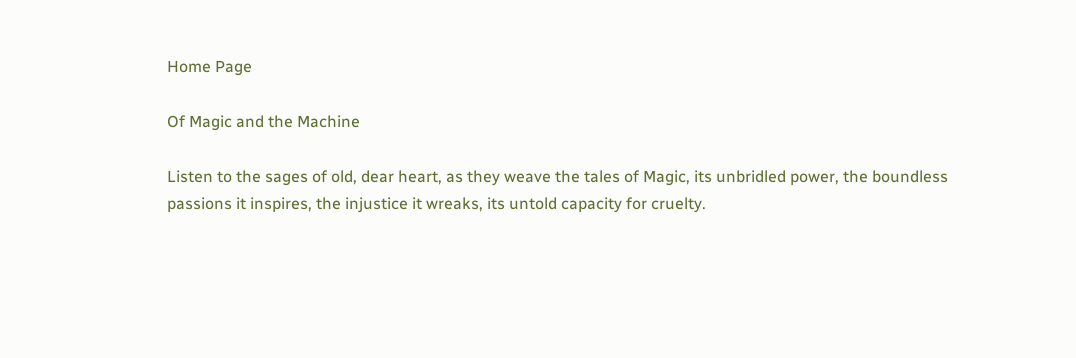Home Page

Of Magic and the Machine

Listen to the sages of old, dear heart, as they weave the tales of Magic, its unbridled power, the boundless passions it inspires, the injustice it wreaks, its untold capacity for cruelty.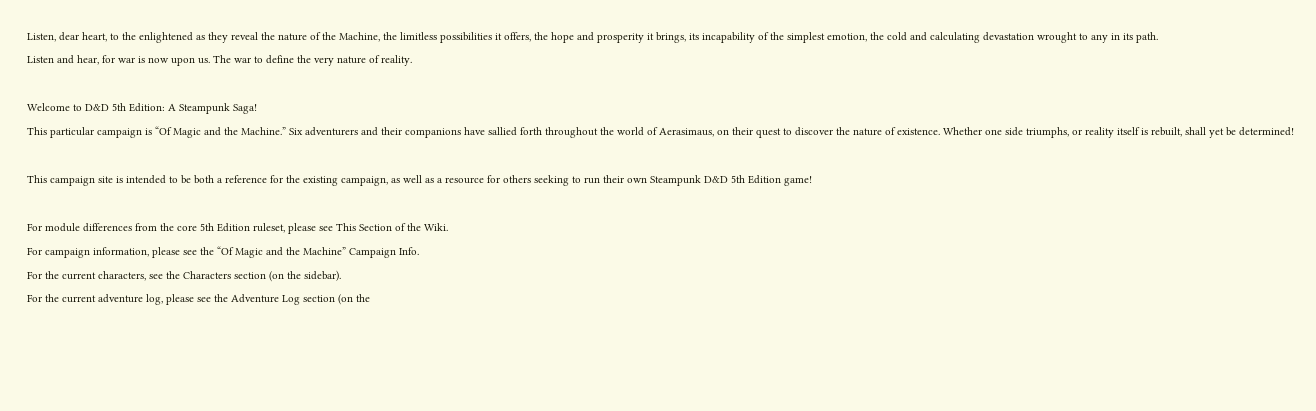Listen, dear heart, to the enlightened as they reveal the nature of the Machine, the limitless possibilities it offers, the hope and prosperity it brings, its incapability of the simplest emotion, the cold and calculating devastation wrought to any in its path.
Listen and hear, for war is now upon us. The war to define the very nature of reality.

Welcome to D&D 5th Edition: A Steampunk Saga!
This particular campaign is “Of Magic and the Machine.” Six adventurers and their companions have sallied forth throughout the world of Aerasimaus, on their quest to discover the nature of existence. Whether one side triumphs, or reality itself is rebuilt, shall yet be determined!

This campaign site is intended to be both a reference for the existing campaign, as well as a resource for others seeking to run their own Steampunk D&D 5th Edition game!

For module differences from the core 5th Edition ruleset, please see This Section of the Wiki.
For campaign information, please see the “Of Magic and the Machine” Campaign Info.
For the current characters, see the Characters section (on the sidebar).
For the current adventure log, please see the Adventure Log section (on the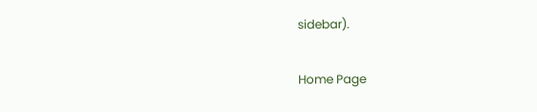sidebar).

Home Page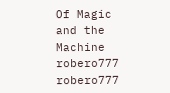Of Magic and the Machine robero777 robero777